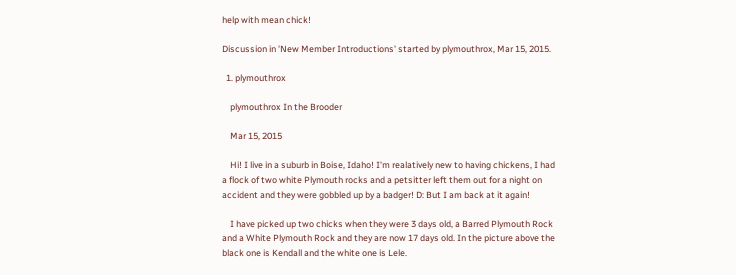help with mean chick!

Discussion in 'New Member Introductions' started by plymouthrox, Mar 15, 2015.

  1. plymouthrox

    plymouthrox In the Brooder

    Mar 15, 2015

    Hi! I live in a suburb in Boise, Idaho! I'm realatively new to having chickens, I had a flock of two white Plymouth rocks and a petsitter left them out for a night on accident and they were gobbled up by a badger! D: But I am back at it again!

    I have picked up two chicks when they were 3 days old, a Barred Plymouth Rock and a White Plymouth Rock and they are now 17 days old. In the picture above the black one is Kendall and the white one is Lele.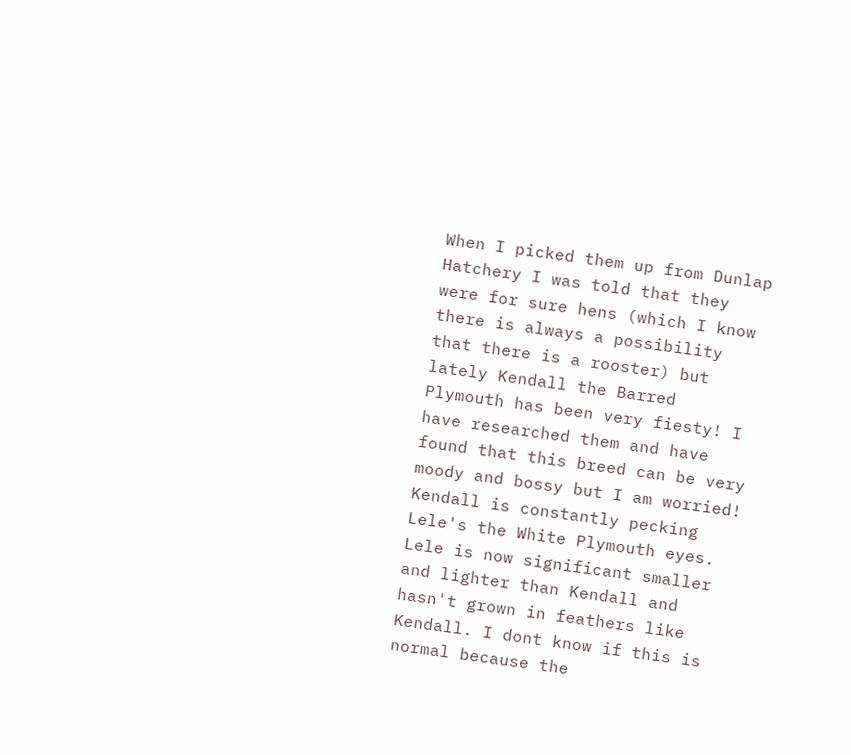When I picked them up from Dunlap Hatchery I was told that they were for sure hens (which I know there is always a possibility that there is a rooster) but lately Kendall the Barred Plymouth has been very fiesty! I have researched them and have found that this breed can be very moody and bossy but I am worried! Kendall is constantly pecking Lele's the White Plymouth eyes. Lele is now significant smaller and lighter than Kendall and hasn't grown in feathers like Kendall. I dont know if this is normal because the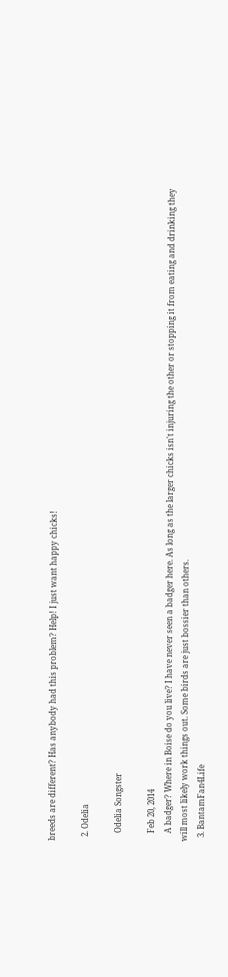breeds are different? Has anybody had this problem? Help! I just want happy chicks!

  2. Odelia

    Odelia Songster

    Feb 20, 2014
    A badger? Where in Boise do you live? I have never seen a badger here. As long as the larger chicks isn't injuring the other or stopping it from eating and drinking they will most likely work things out. Some birds are just bossier than others.
  3. BantamFan4Life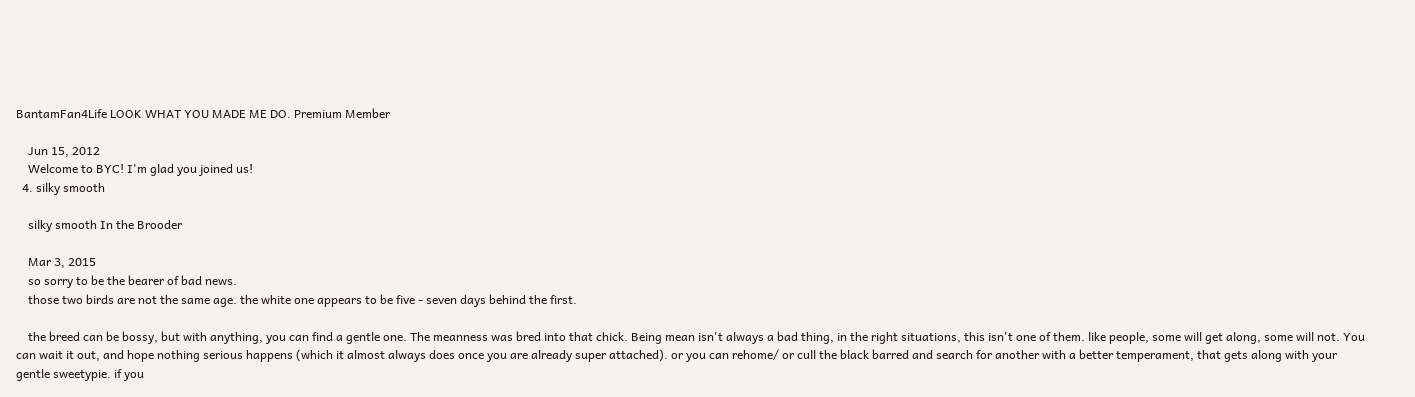BantamFan4Life LOOK WHAT YOU MADE ME DO. Premium Member

    Jun 15, 2012
    Welcome to BYC! I'm glad you joined us!
  4. silky smooth

    silky smooth In the Brooder

    Mar 3, 2015
    so sorry to be the bearer of bad news.
    those two birds are not the same age. the white one appears to be five - seven days behind the first.

    the breed can be bossy, but with anything, you can find a gentle one. The meanness was bred into that chick. Being mean isn't always a bad thing, in the right situations, this isn't one of them. like people, some will get along, some will not. You can wait it out, and hope nothing serious happens (which it almost always does once you are already super attached). or you can rehome/ or cull the black barred and search for another with a better temperament, that gets along with your gentle sweetypie. if you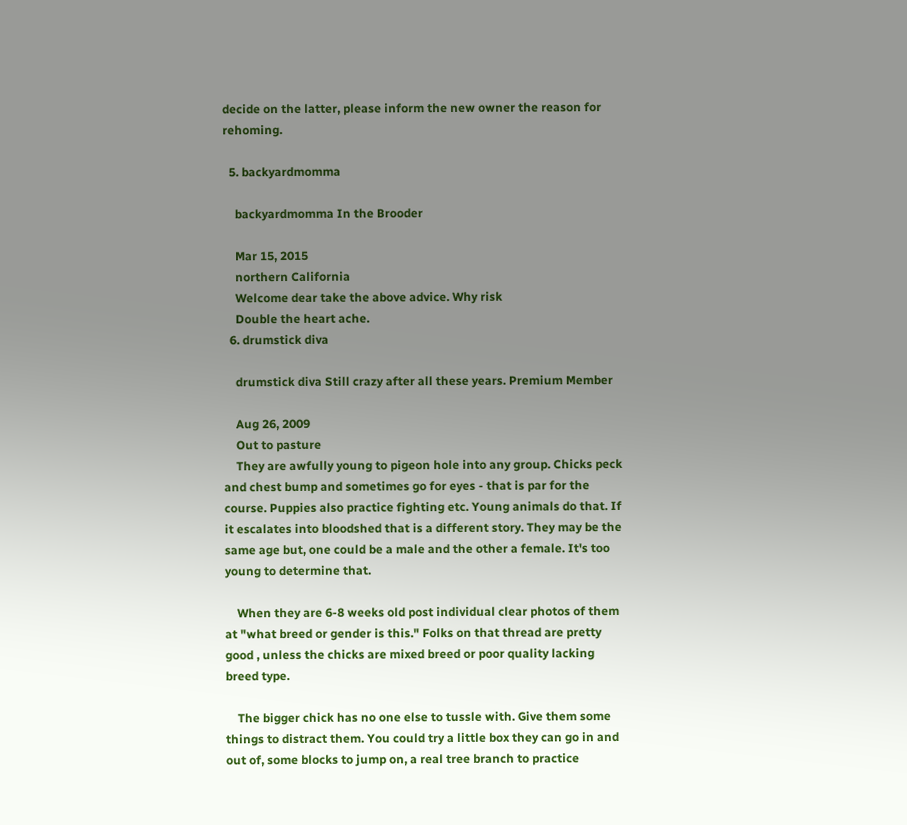decide on the latter, please inform the new owner the reason for rehoming.

  5. backyardmomma

    backyardmomma In the Brooder

    Mar 15, 2015
    northern California
    Welcome dear take the above advice. Why risk
    Double the heart ache.
  6. drumstick diva

    drumstick diva Still crazy after all these years. Premium Member

    Aug 26, 2009
    Out to pasture
    They are awfully young to pigeon hole into any group. Chicks peck and chest bump and sometimes go for eyes - that is par for the course. Puppies also practice fighting etc. Young animals do that. If it escalates into bloodshed that is a different story. They may be the same age but, one could be a male and the other a female. It's too young to determine that.

    When they are 6-8 weeks old post individual clear photos of them at "what breed or gender is this." Folks on that thread are pretty good , unless the chicks are mixed breed or poor quality lacking breed type.

    The bigger chick has no one else to tussle with. Give them some things to distract them. You could try a little box they can go in and out of, some blocks to jump on, a real tree branch to practice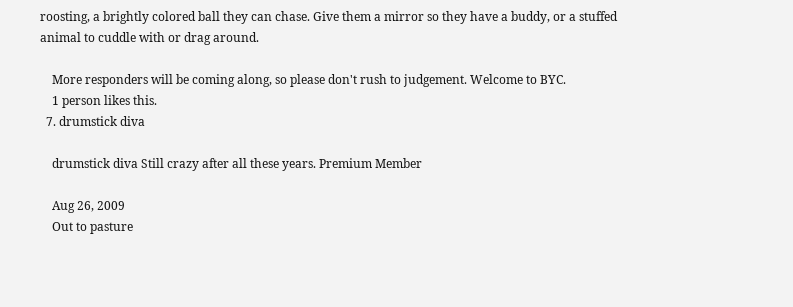roosting, a brightly colored ball they can chase. Give them a mirror so they have a buddy, or a stuffed animal to cuddle with or drag around.

    More responders will be coming along, so please don't rush to judgement. Welcome to BYC.
    1 person likes this.
  7. drumstick diva

    drumstick diva Still crazy after all these years. Premium Member

    Aug 26, 2009
    Out to pasture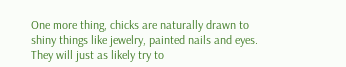One more thing, chicks are naturally drawn to shiny things like jewelry, painted nails and eyes. They will just as likely try to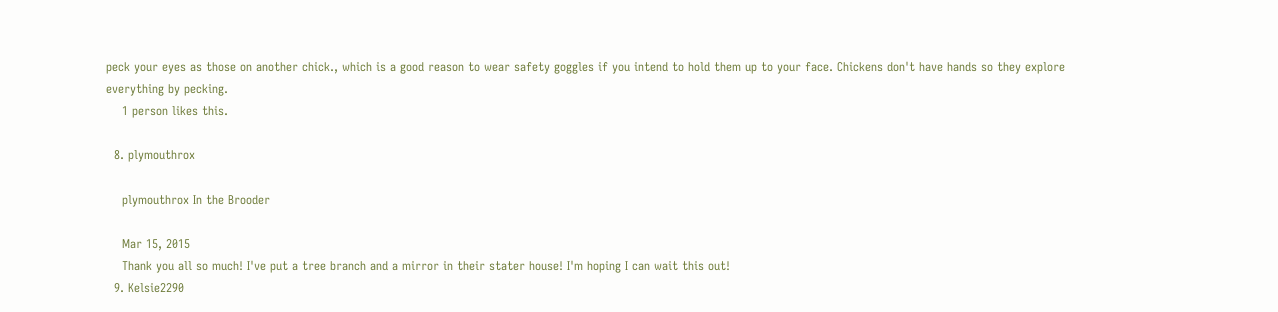peck your eyes as those on another chick., which is a good reason to wear safety goggles if you intend to hold them up to your face. Chickens don't have hands so they explore everything by pecking.
    1 person likes this.

  8. plymouthrox

    plymouthrox In the Brooder

    Mar 15, 2015
    Thank you all so much! I've put a tree branch and a mirror in their stater house! I'm hoping I can wait this out!
  9. Kelsie2290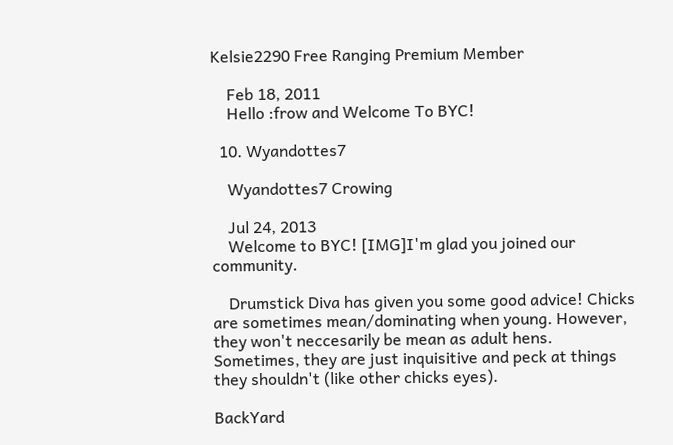Kelsie2290 Free Ranging Premium Member

    Feb 18, 2011
    Hello :frow and Welcome To BYC!

  10. Wyandottes7

    Wyandottes7 Crowing

    Jul 24, 2013
    Welcome to BYC! [IMG]I'm glad you joined our community.

    Drumstick Diva has given you some good advice! Chicks are sometimes mean/dominating when young. However, they won't neccesarily be mean as adult hens. Sometimes, they are just inquisitive and peck at things they shouldn't (like other chicks eyes).

BackYard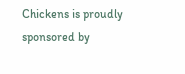Chickens is proudly sponsored by